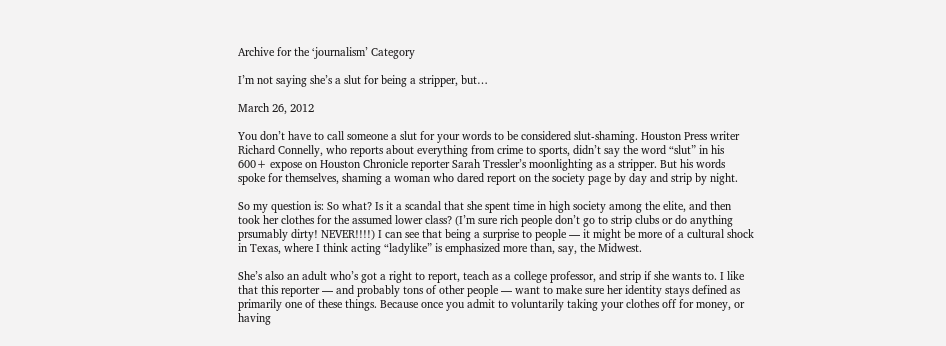Archive for the ‘journalism’ Category

I’m not saying she’s a slut for being a stripper, but…

March 26, 2012

You don’t have to call someone a slut for your words to be considered slut-shaming. Houston Press writer Richard Connelly, who reports about everything from crime to sports, didn’t say the word “slut” in his 600+ expose on Houston Chronicle reporter Sarah Tressler’s moonlighting as a stripper. But his words spoke for themselves, shaming a woman who dared report on the society page by day and strip by night.

So my question is: So what? Is it a scandal that she spent time in high society among the elite, and then took her clothes for the assumed lower class? (I’m sure rich people don’t go to strip clubs or do anything prsumably dirty! NEVER!!!!) I can see that being a surprise to people — it might be more of a cultural shock in Texas, where I think acting “ladylike” is emphasized more than, say, the Midwest.

She’s also an adult who’s got a right to report, teach as a college professor, and strip if she wants to. I like that this reporter — and probably tons of other people — want to make sure her identity stays defined as primarily one of these things. Because once you admit to voluntarily taking your clothes off for money, or having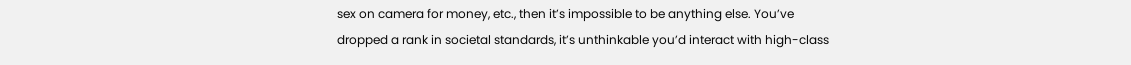sex on camera for money, etc., then it’s impossible to be anything else. You’ve dropped a rank in societal standards, it’s unthinkable you’d interact with high-class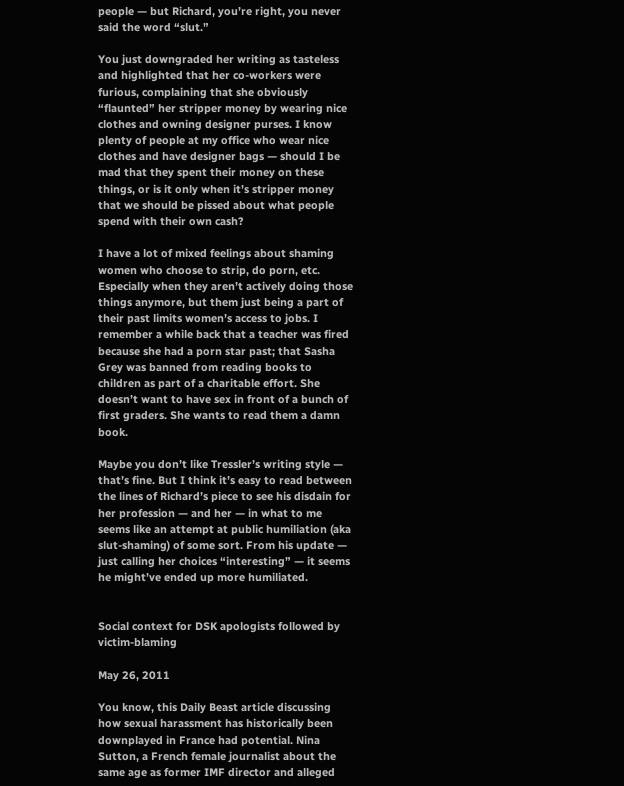people — but Richard, you’re right, you never said the word “slut.”

You just downgraded her writing as tasteless and highlighted that her co-workers were furious, complaining that she obviously “flaunted” her stripper money by wearing nice clothes and owning designer purses. I know plenty of people at my office who wear nice clothes and have designer bags — should I be mad that they spent their money on these things, or is it only when it’s stripper money that we should be pissed about what people spend with their own cash?

I have a lot of mixed feelings about shaming women who choose to strip, do porn, etc. Especially when they aren’t actively doing those things anymore, but them just being a part of their past limits women’s access to jobs. I remember a while back that a teacher was fired because she had a porn star past; that Sasha Grey was banned from reading books to children as part of a charitable effort. She doesn’t want to have sex in front of a bunch of first graders. She wants to read them a damn book.

Maybe you don’t like Tressler’s writing style — that’s fine. But I think it’s easy to read between the lines of Richard’s piece to see his disdain for her profession — and her — in what to me seems like an attempt at public humiliation (aka slut-shaming) of some sort. From his update — just calling her choices “interesting” — it seems he might’ve ended up more humiliated.


Social context for DSK apologists followed by victim-blaming

May 26, 2011

You know, this Daily Beast article discussing how sexual harassment has historically been downplayed in France had potential. Nina Sutton, a French female journalist about the same age as former IMF director and alleged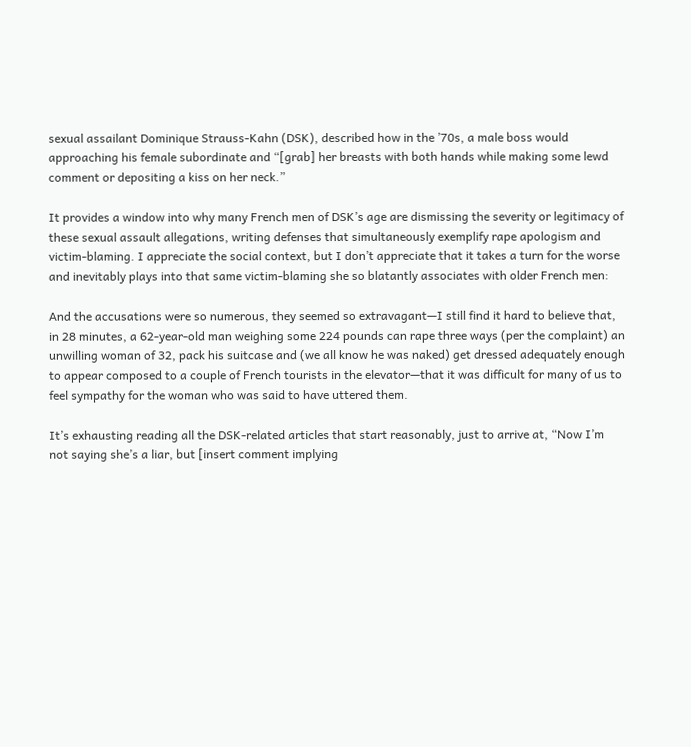sexual assailant Dominique Strauss-Kahn (DSK), described how in the ’70s, a male boss would approaching his female subordinate and “[grab] her breasts with both hands while making some lewd comment or depositing a kiss on her neck.”

It provides a window into why many French men of DSK’s age are dismissing the severity or legitimacy of these sexual assault allegations, writing defenses that simultaneously exemplify rape apologism and victim-blaming. I appreciate the social context, but I don’t appreciate that it takes a turn for the worse and inevitably plays into that same victim-blaming she so blatantly associates with older French men:

And the accusations were so numerous, they seemed so extravagant—I still find it hard to believe that, in 28 minutes, a 62-year-old man weighing some 224 pounds can rape three ways (per the complaint) an unwilling woman of 32, pack his suitcase and (we all know he was naked) get dressed adequately enough to appear composed to a couple of French tourists in the elevator—that it was difficult for many of us to feel sympathy for the woman who was said to have uttered them.

It’s exhausting reading all the DSK-related articles that start reasonably, just to arrive at, “Now I’m not saying she’s a liar, but [insert comment implying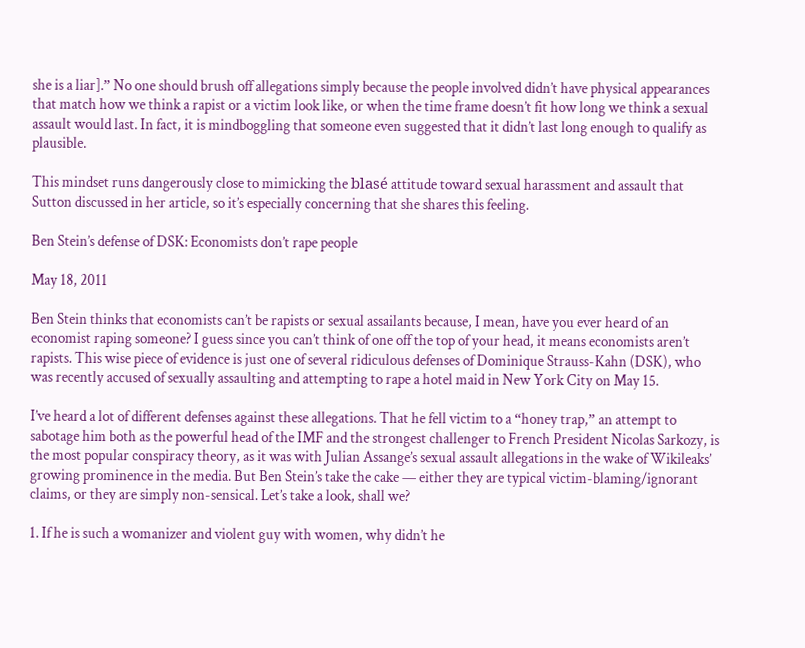she is a liar].” No one should brush off allegations simply because the people involved didn’t have physical appearances that match how we think a rapist or a victim look like, or when the time frame doesn’t fit how long we think a sexual assault would last. In fact, it is mindboggling that someone even suggested that it didn’t last long enough to qualify as plausible.

This mindset runs dangerously close to mimicking the blasé attitude toward sexual harassment and assault that Sutton discussed in her article, so it’s especially concerning that she shares this feeling.

Ben Stein’s defense of DSK: Economists don’t rape people

May 18, 2011

Ben Stein thinks that economists can’t be rapists or sexual assailants because, I mean, have you ever heard of an economist raping someone? I guess since you can’t think of one off the top of your head, it means economists aren’t rapists. This wise piece of evidence is just one of several ridiculous defenses of Dominique Strauss-Kahn (DSK), who was recently accused of sexually assaulting and attempting to rape a hotel maid in New York City on May 15.

I’ve heard a lot of different defenses against these allegations. That he fell victim to a “honey trap,” an attempt to sabotage him both as the powerful head of the IMF and the strongest challenger to French President Nicolas Sarkozy, is the most popular conspiracy theory, as it was with Julian Assange’s sexual assault allegations in the wake of Wikileaks’ growing prominence in the media. But Ben Stein’s take the cake — either they are typical victim-blaming/ignorant claims, or they are simply non-sensical. Let’s take a look, shall we?

1. If he is such a womanizer and violent guy with women, why didn’t he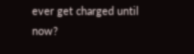ever get charged until now?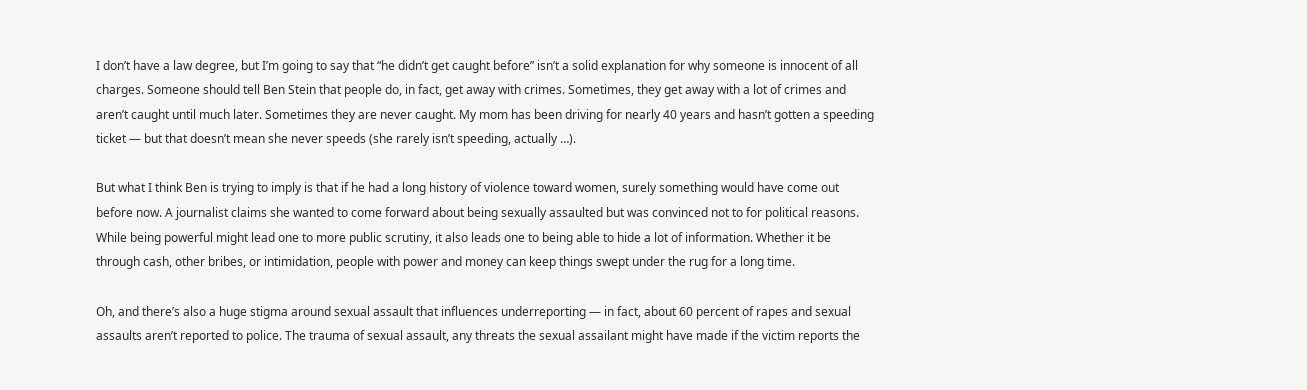I don’t have a law degree, but I’m going to say that “he didn’t get caught before” isn’t a solid explanation for why someone is innocent of all charges. Someone should tell Ben Stein that people do, in fact, get away with crimes. Sometimes, they get away with a lot of crimes and aren’t caught until much later. Sometimes they are never caught. My mom has been driving for nearly 40 years and hasn’t gotten a speeding ticket — but that doesn’t mean she never speeds (she rarely isn’t speeding, actually …).

But what I think Ben is trying to imply is that if he had a long history of violence toward women, surely something would have come out before now. A journalist claims she wanted to come forward about being sexually assaulted but was convinced not to for political reasons. While being powerful might lead one to more public scrutiny, it also leads one to being able to hide a lot of information. Whether it be through cash, other bribes, or intimidation, people with power and money can keep things swept under the rug for a long time.

Oh, and there’s also a huge stigma around sexual assault that influences underreporting — in fact, about 60 percent of rapes and sexual assaults aren’t reported to police. The trauma of sexual assault, any threats the sexual assailant might have made if the victim reports the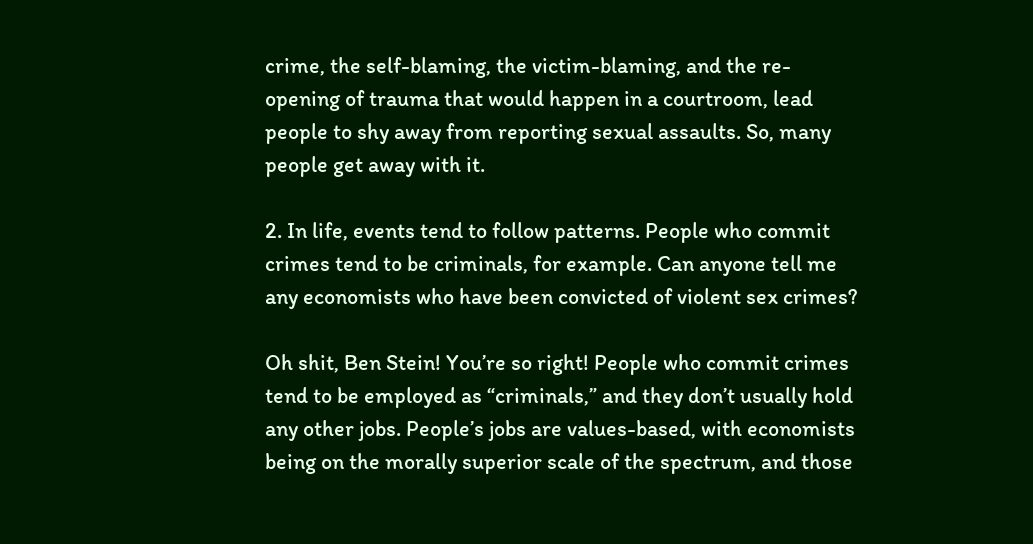crime, the self-blaming, the victim-blaming, and the re-opening of trauma that would happen in a courtroom, lead people to shy away from reporting sexual assaults. So, many people get away with it.

2. In life, events tend to follow patterns. People who commit crimes tend to be criminals, for example. Can anyone tell me any economists who have been convicted of violent sex crimes?

Oh shit, Ben Stein! You’re so right! People who commit crimes tend to be employed as “criminals,” and they don’t usually hold any other jobs. People’s jobs are values-based, with economists being on the morally superior scale of the spectrum, and those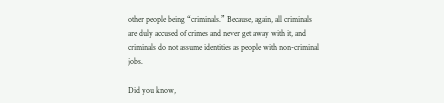other people being “criminals.” Because, again, all criminals are duly accused of crimes and never get away with it, and criminals do not assume identities as people with non-criminal jobs.

Did you know,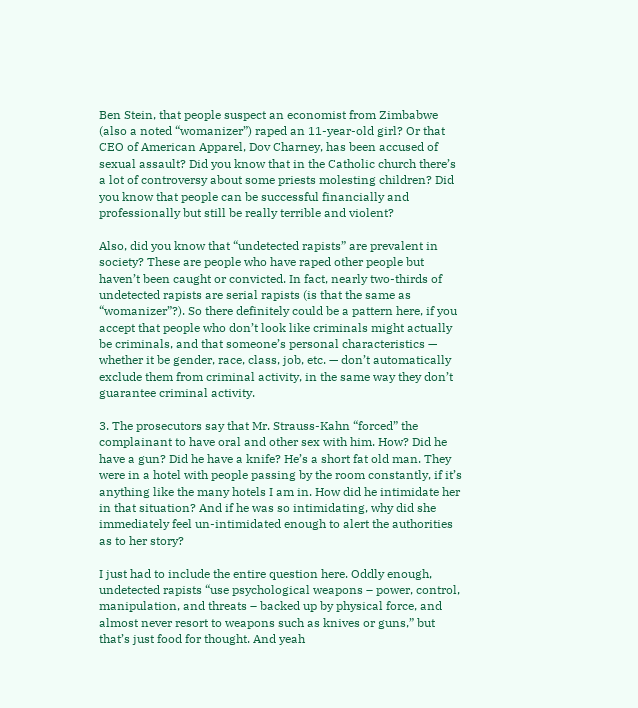Ben Stein, that people suspect an economist from Zimbabwe (also a noted “womanizer”) raped an 11-year-old girl? Or that CEO of American Apparel, Dov Charney, has been accused of sexual assault? Did you know that in the Catholic church there’s a lot of controversy about some priests molesting children? Did you know that people can be successful financially and professionally but still be really terrible and violent?

Also, did you know that “undetected rapists” are prevalent in society? These are people who have raped other people but haven’t been caught or convicted. In fact, nearly two-thirds of undetected rapists are serial rapists (is that the same as “womanizer”?). So there definitely could be a pattern here, if you accept that people who don’t look like criminals might actually be criminals, and that someone’s personal characteristics — whether it be gender, race, class, job, etc. — don’t automatically exclude them from criminal activity, in the same way they don’t guarantee criminal activity.

3. The prosecutors say that Mr. Strauss-Kahn “forced” the complainant to have oral and other sex with him. How? Did he have a gun? Did he have a knife? He’s a short fat old man. They were in a hotel with people passing by the room constantly, if it’s anything like the many hotels I am in. How did he intimidate her in that situation? And if he was so intimidating, why did she immediately feel un-intimidated enough to alert the authorities as to her story?

I just had to include the entire question here. Oddly enough, undetected rapists “use psychological weapons – power, control, manipulation, and threats – backed up by physical force, and almost never resort to weapons such as knives or guns,” but that’s just food for thought. And yeah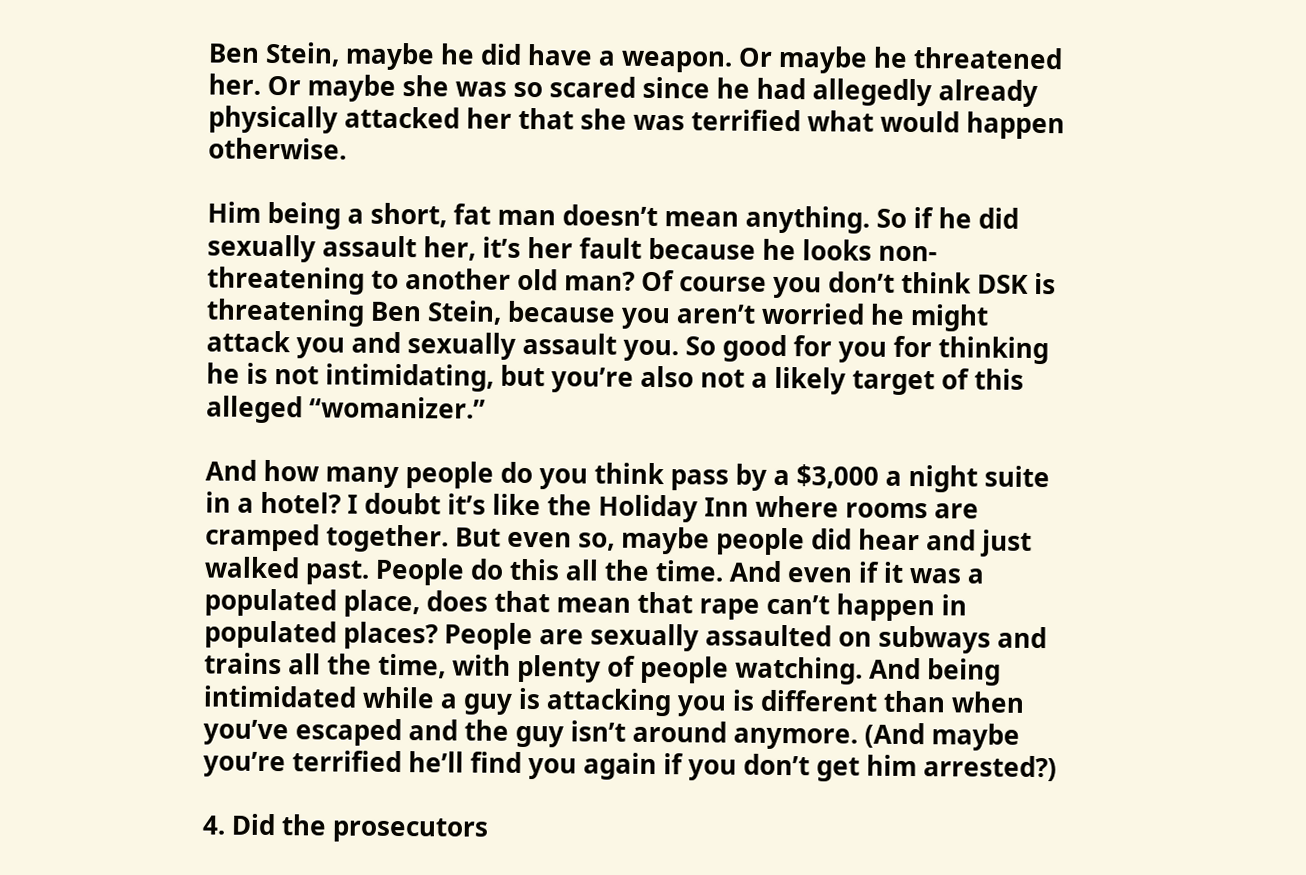Ben Stein, maybe he did have a weapon. Or maybe he threatened her. Or maybe she was so scared since he had allegedly already physically attacked her that she was terrified what would happen otherwise.

Him being a short, fat man doesn’t mean anything. So if he did sexually assault her, it’s her fault because he looks non-threatening to another old man? Of course you don’t think DSK is threatening Ben Stein, because you aren’t worried he might attack you and sexually assault you. So good for you for thinking he is not intimidating, but you’re also not a likely target of this alleged “womanizer.”

And how many people do you think pass by a $3,000 a night suite in a hotel? I doubt it’s like the Holiday Inn where rooms are cramped together. But even so, maybe people did hear and just walked past. People do this all the time. And even if it was a populated place, does that mean that rape can’t happen in populated places? People are sexually assaulted on subways and trains all the time, with plenty of people watching. And being intimidated while a guy is attacking you is different than when you’ve escaped and the guy isn’t around anymore. (And maybe you’re terrified he’ll find you again if you don’t get him arrested?)

4. Did the prosecutors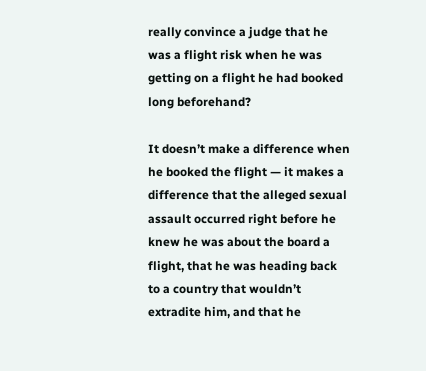really convince a judge that he was a flight risk when he was getting on a flight he had booked long beforehand?

It doesn’t make a difference when he booked the flight — it makes a difference that the alleged sexual assault occurred right before he knew he was about the board a flight, that he was heading back to a country that wouldn’t extradite him, and that he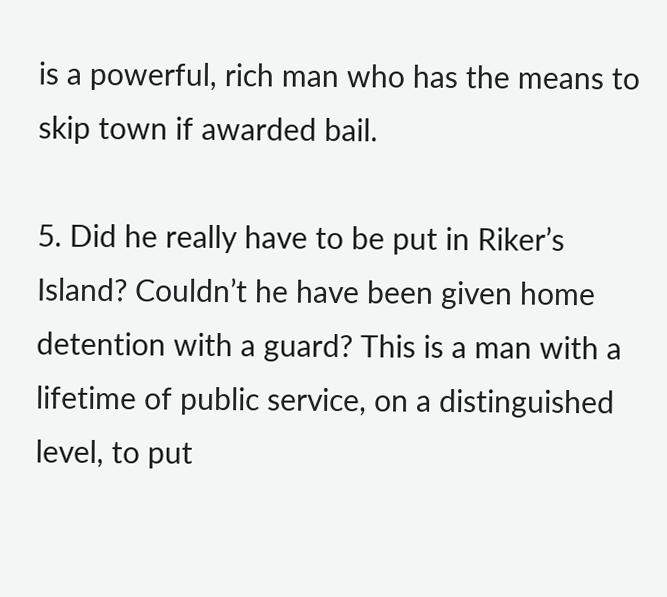is a powerful, rich man who has the means to skip town if awarded bail.

5. Did he really have to be put in Riker’s Island? Couldn’t he have been given home detention with a guard? This is a man with a lifetime of public service, on a distinguished level, to put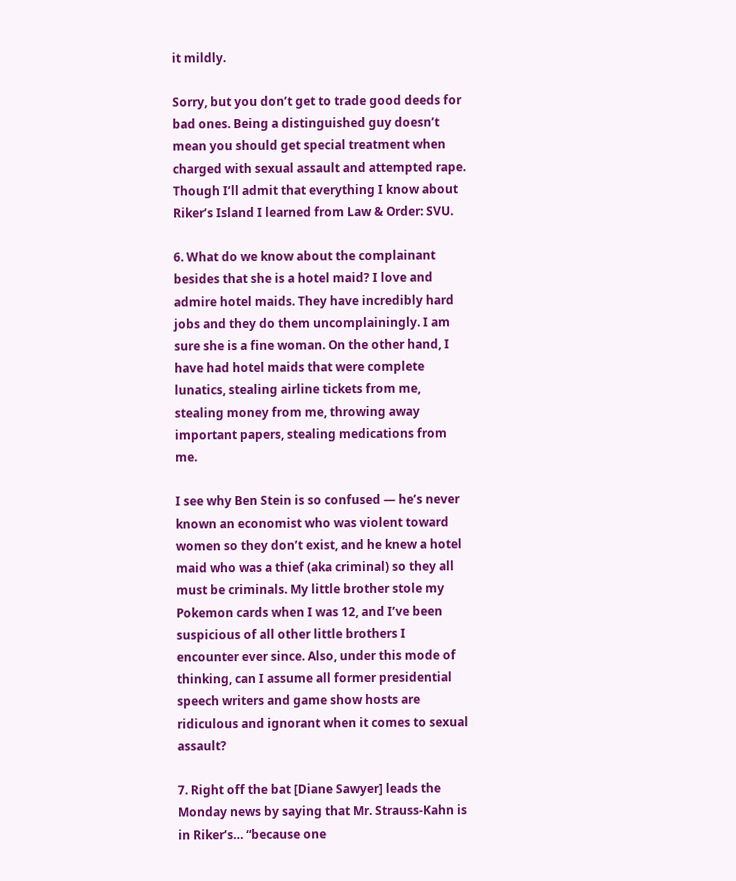it mildly.

Sorry, but you don’t get to trade good deeds for bad ones. Being a distinguished guy doesn’t mean you should get special treatment when charged with sexual assault and attempted rape. Though I’ll admit that everything I know about Riker’s Island I learned from Law & Order: SVU.

6. What do we know about the complainant besides that she is a hotel maid? I love and admire hotel maids. They have incredibly hard jobs and they do them uncomplainingly. I am sure she is a fine woman. On the other hand, I have had hotel maids that were complete lunatics, stealing airline tickets from me, stealing money from me, throwing away important papers, stealing medications from me.

I see why Ben Stein is so confused — he’s never known an economist who was violent toward women so they don’t exist, and he knew a hotel maid who was a thief (aka criminal) so they all must be criminals. My little brother stole my Pokemon cards when I was 12, and I’ve been suspicious of all other little brothers I encounter ever since. Also, under this mode of thinking, can I assume all former presidential speech writers and game show hosts are ridiculous and ignorant when it comes to sexual assault?

7. Right off the bat [Diane Sawyer] leads the Monday news by saying that Mr. Strauss-Kahn is in Riker’s… “because one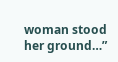woman stood her ground…”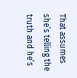That assumes she’s telling the truth and he’s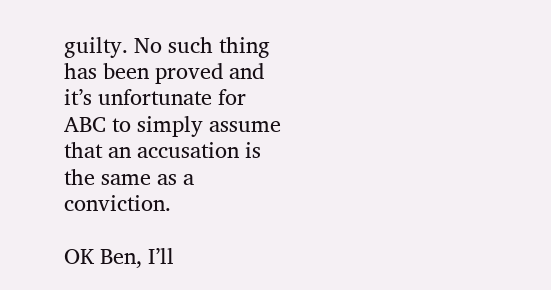guilty. No such thing has been proved and it’s unfortunate for ABC to simply assume that an accusation is the same as a conviction.

OK Ben, I’ll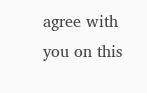agree with you on this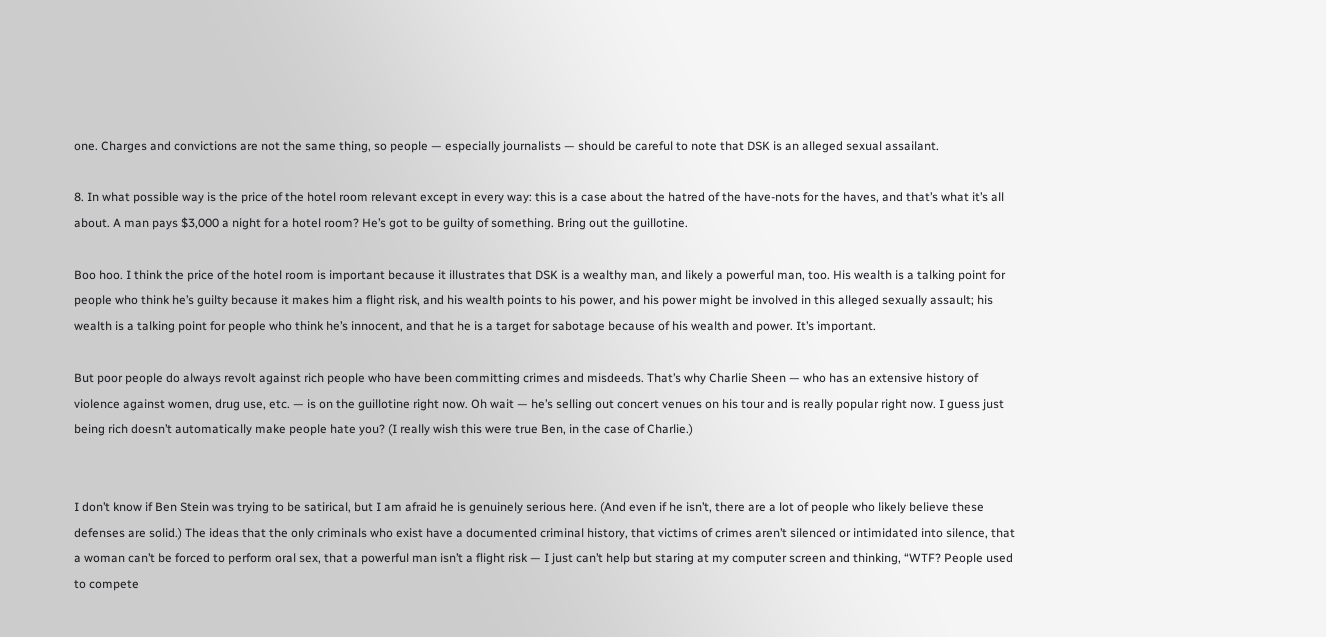one. Charges and convictions are not the same thing, so people — especially journalists — should be careful to note that DSK is an alleged sexual assailant.

8. In what possible way is the price of the hotel room relevant except in every way: this is a case about the hatred of the have-nots for the haves, and that’s what it’s all about. A man pays $3,000 a night for a hotel room? He’s got to be guilty of something. Bring out the guillotine.

Boo hoo. I think the price of the hotel room is important because it illustrates that DSK is a wealthy man, and likely a powerful man, too. His wealth is a talking point for people who think he’s guilty because it makes him a flight risk, and his wealth points to his power, and his power might be involved in this alleged sexually assault; his wealth is a talking point for people who think he’s innocent, and that he is a target for sabotage because of his wealth and power. It’s important.

But poor people do always revolt against rich people who have been committing crimes and misdeeds. That’s why Charlie Sheen — who has an extensive history of violence against women, drug use, etc. — is on the guillotine right now. Oh wait — he’s selling out concert venues on his tour and is really popular right now. I guess just being rich doesn’t automatically make people hate you? (I really wish this were true Ben, in the case of Charlie.)


I don’t know if Ben Stein was trying to be satirical, but I am afraid he is genuinely serious here. (And even if he isn’t, there are a lot of people who likely believe these defenses are solid.) The ideas that the only criminals who exist have a documented criminal history, that victims of crimes aren’t silenced or intimidated into silence, that a woman can’t be forced to perform oral sex, that a powerful man isn’t a flight risk — I just can’t help but staring at my computer screen and thinking, “WTF? People used to compete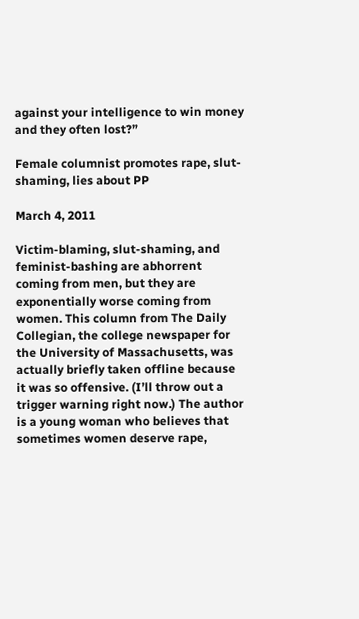against your intelligence to win money and they often lost?”

Female columnist promotes rape, slut-shaming, lies about PP

March 4, 2011

Victim-blaming, slut-shaming, and feminist-bashing are abhorrent coming from men, but they are exponentially worse coming from women. This column from The Daily Collegian, the college newspaper for the University of Massachusetts, was actually briefly taken offline because it was so offensive. (I’ll throw out a trigger warning right now.) The author is a young woman who believes that sometimes women deserve rape,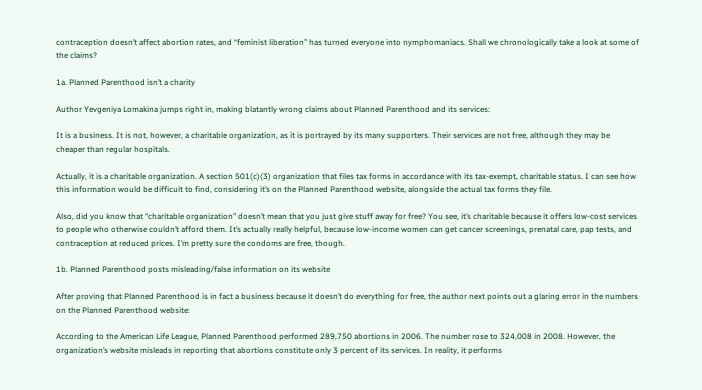contraception doesn’t affect abortion rates, and “feminist liberation” has turned everyone into nymphomaniacs. Shall we chronologically take a look at some of the claims?

1a. Planned Parenthood isn’t a charity

Author Yevgeniya Lomakina jumps right in, making blatantly wrong claims about Planned Parenthood and its services:

It is a business. It is not, however, a charitable organization, as it is portrayed by its many supporters. Their services are not free, although they may be cheaper than regular hospitals.

Actually, it is a charitable organization. A section 501(c)(3) organization that files tax forms in accordance with its tax-exempt, charitable status. I can see how this information would be difficult to find, considering it’s on the Planned Parenthood website, alongside the actual tax forms they file.

Also, did you know that “charitable organization” doesn’t mean that you just give stuff away for free? You see, it’s charitable because it offers low-cost services to people who otherwise couldn’t afford them. It’s actually really helpful, because low-income women can get cancer screenings, prenatal care, pap tests, and contraception at reduced prices. I’m pretty sure the condoms are free, though.

1b. Planned Parenthood posts misleading/false information on its website

After proving that Planned Parenthood is in fact a business because it doesn’t do everything for free, the author next points out a glaring error in the numbers on the Planned Parenthood website:

According to the American Life League, Planned Parenthood performed 289,750 abortions in 2006. The number rose to 324,008 in 2008. However, the organization’s website misleads in reporting that abortions constitute only 3 percent of its services. In reality, it performs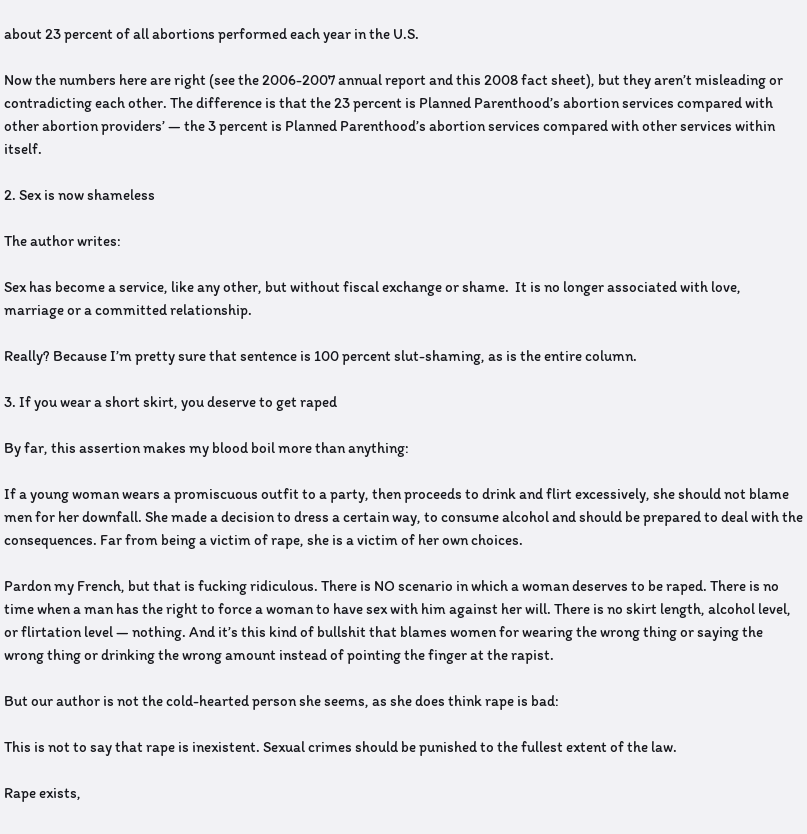about 23 percent of all abortions performed each year in the U.S.

Now the numbers here are right (see the 2006-2007 annual report and this 2008 fact sheet), but they aren’t misleading or contradicting each other. The difference is that the 23 percent is Planned Parenthood’s abortion services compared with other abortion providers’ — the 3 percent is Planned Parenthood’s abortion services compared with other services within itself.

2. Sex is now shameless

The author writes:

Sex has become a service, like any other, but without fiscal exchange or shame.  It is no longer associated with love, marriage or a committed relationship.

Really? Because I’m pretty sure that sentence is 100 percent slut-shaming, as is the entire column.

3. If you wear a short skirt, you deserve to get raped

By far, this assertion makes my blood boil more than anything:

If a young woman wears a promiscuous outfit to a party, then proceeds to drink and flirt excessively, she should not blame men for her downfall. She made a decision to dress a certain way, to consume alcohol and should be prepared to deal with the consequences. Far from being a victim of rape, she is a victim of her own choices.

Pardon my French, but that is fucking ridiculous. There is NO scenario in which a woman deserves to be raped. There is no time when a man has the right to force a woman to have sex with him against her will. There is no skirt length, alcohol level, or flirtation level — nothing. And it’s this kind of bullshit that blames women for wearing the wrong thing or saying the wrong thing or drinking the wrong amount instead of pointing the finger at the rapist.

But our author is not the cold-hearted person she seems, as she does think rape is bad:

This is not to say that rape is inexistent. Sexual crimes should be punished to the fullest extent of the law.

Rape exists,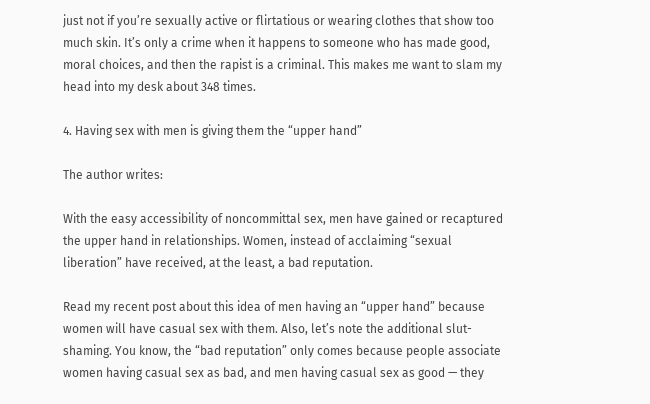just not if you’re sexually active or flirtatious or wearing clothes that show too much skin. It’s only a crime when it happens to someone who has made good, moral choices, and then the rapist is a criminal. This makes me want to slam my head into my desk about 348 times.

4. Having sex with men is giving them the “upper hand”

The author writes:

With the easy accessibility of noncommittal sex, men have gained or recaptured the upper hand in relationships. Women, instead of acclaiming “sexual liberation” have received, at the least, a bad reputation.

Read my recent post about this idea of men having an “upper hand” because women will have casual sex with them. Also, let’s note the additional slut-shaming. You know, the “bad reputation” only comes because people associate women having casual sex as bad, and men having casual sex as good — they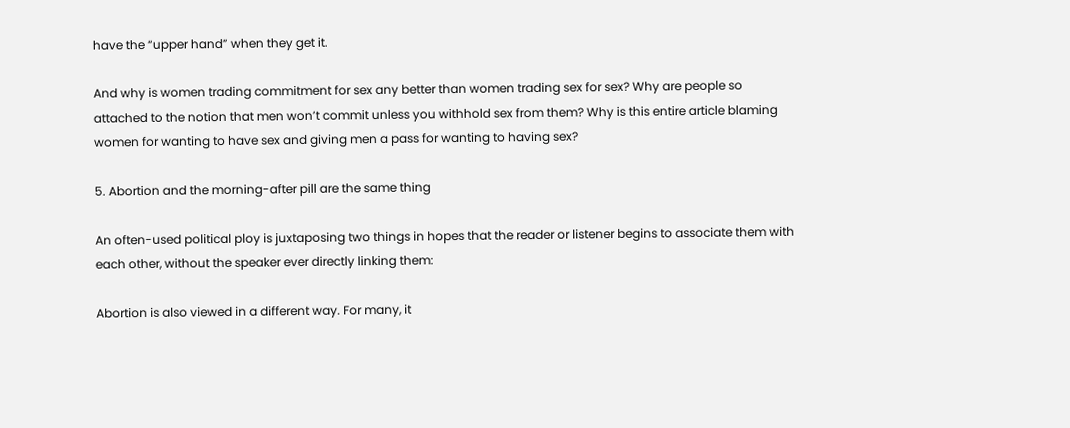have the “upper hand” when they get it.

And why is women trading commitment for sex any better than women trading sex for sex? Why are people so attached to the notion that men won’t commit unless you withhold sex from them? Why is this entire article blaming women for wanting to have sex and giving men a pass for wanting to having sex?

5. Abortion and the morning-after pill are the same thing

An often-used political ploy is juxtaposing two things in hopes that the reader or listener begins to associate them with each other, without the speaker ever directly linking them:

Abortion is also viewed in a different way. For many, it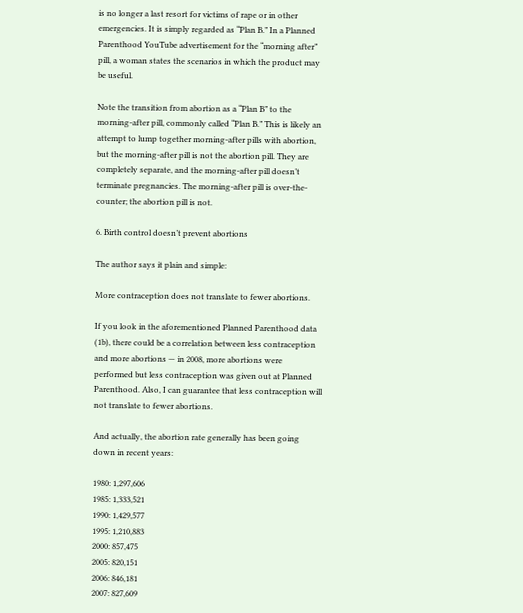is no longer a last resort for victims of rape or in other emergencies. It is simply regarded as “Plan B.” In a Planned Parenthood YouTube advertisement for the “morning after” pill, a woman states the scenarios in which the product may be useful.

Note the transition from abortion as a “Plan B” to the morning-after pill, commonly called “Plan B.” This is likely an attempt to lump together morning-after pills with abortion, but the morning-after pill is not the abortion pill. They are completely separate, and the morning-after pill doesn’t terminate pregnancies. The morning-after pill is over-the-counter; the abortion pill is not.

6. Birth control doesn’t prevent abortions

The author says it plain and simple:

More contraception does not translate to fewer abortions.

If you look in the aforementioned Planned Parenthood data (1b), there could be a correlation between less contraception and more abortions — in 2008, more abortions were performed but less contraception was given out at Planned Parenthood. Also, I can guarantee that less contraception will not translate to fewer abortions.

And actually, the abortion rate generally has been going down in recent years:

1980: 1,297,606
1985: 1,333,521
1990: 1,429,577
1995: 1,210,883
2000: 857,475
2005: 820,151
2006: 846,181
2007: 827,609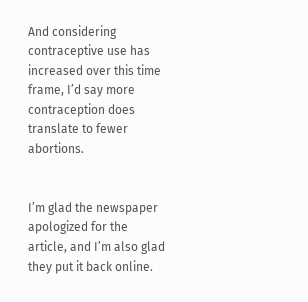And considering contraceptive use has increased over this time frame, I’d say more contraception does translate to fewer abortions.


I’m glad the newspaper apologized for the article, and I’m also glad they put it back online.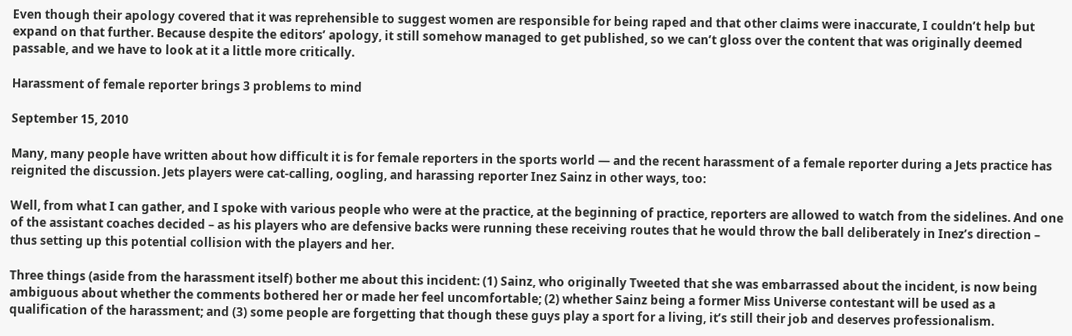Even though their apology covered that it was reprehensible to suggest women are responsible for being raped and that other claims were inaccurate, I couldn’t help but expand on that further. Because despite the editors’ apology, it still somehow managed to get published, so we can’t gloss over the content that was originally deemed passable, and we have to look at it a little more critically.

Harassment of female reporter brings 3 problems to mind

September 15, 2010

Many, many people have written about how difficult it is for female reporters in the sports world — and the recent harassment of a female reporter during a Jets practice has reignited the discussion. Jets players were cat-calling, oogling, and harassing reporter Inez Sainz in other ways, too:

Well, from what I can gather, and I spoke with various people who were at the practice, at the beginning of practice, reporters are allowed to watch from the sidelines. And one of the assistant coaches decided – as his players who are defensive backs were running these receiving routes that he would throw the ball deliberately in Inez’s direction – thus setting up this potential collision with the players and her.

Three things (aside from the harassment itself) bother me about this incident: (1) Sainz, who originally Tweeted that she was embarrassed about the incident, is now being ambiguous about whether the comments bothered her or made her feel uncomfortable; (2) whether Sainz being a former Miss Universe contestant will be used as a qualification of the harassment; and (3) some people are forgetting that though these guys play a sport for a living, it’s still their job and deserves professionalism.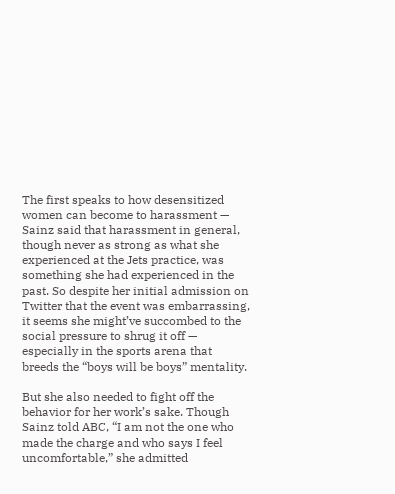The first speaks to how desensitized women can become to harassment — Sainz said that harassment in general, though never as strong as what she experienced at the Jets practice, was something she had experienced in the past. So despite her initial admission on Twitter that the event was embarrassing, it seems she might’ve succombed to the social pressure to shrug it off — especially in the sports arena that breeds the “boys will be boys” mentality.

But she also needed to fight off the behavior for her work’s sake. Though Sainz told ABC, “I am not the one who made the charge and who says I feel uncomfortable,” she admitted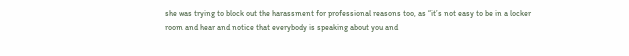she was trying to block out the harassment for professional reasons too, as “it’s not easy to be in a locker room and hear and notice that everybody is speaking about you and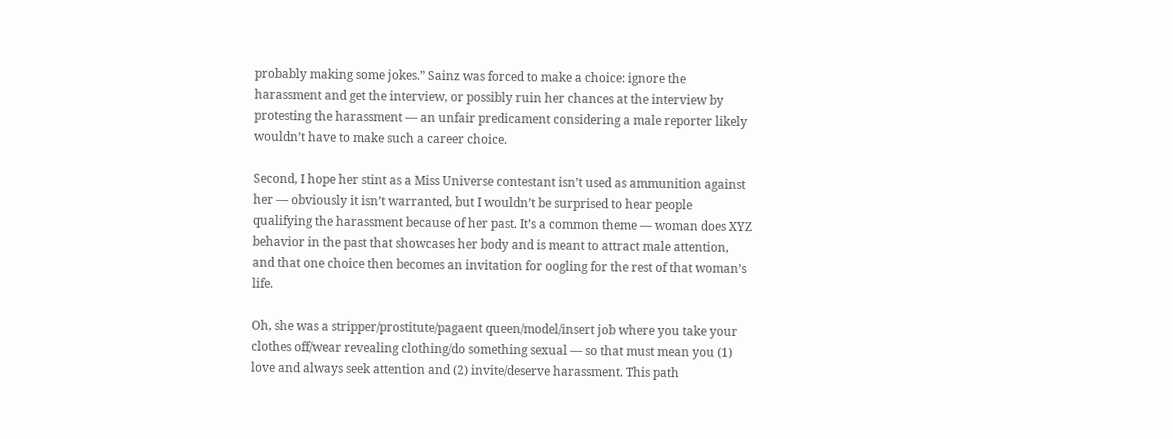probably making some jokes.” Sainz was forced to make a choice: ignore the harassment and get the interview, or possibly ruin her chances at the interview by protesting the harassment — an unfair predicament considering a male reporter likely wouldn’t have to make such a career choice.

Second, I hope her stint as a Miss Universe contestant isn’t used as ammunition against her — obviously it isn’t warranted, but I wouldn’t be surprised to hear people qualifying the harassment because of her past. It’s a common theme — woman does XYZ behavior in the past that showcases her body and is meant to attract male attention, and that one choice then becomes an invitation for oogling for the rest of that woman’s life.

Oh, she was a stripper/prostitute/pagaent queen/model/insert job where you take your clothes off/wear revealing clothing/do something sexual — so that must mean you (1) love and always seek attention and (2) invite/deserve harassment. This path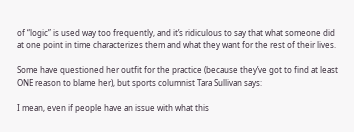of “logic” is used way too frequently, and it’s ridiculous to say that what someone did at one point in time characterizes them and what they want for the rest of their lives.

Some have questioned her outfit for the practice (because they’ve got to find at least ONE reason to blame her), but sports columnist Tara Sullivan says:

I mean, even if people have an issue with what this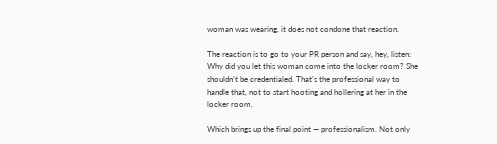woman was wearing, it does not condone that reaction.

The reaction is to go to your PR person and say, hey, listen: Why did you let this woman come into the locker room? She shouldn’t be credentialed. That’s the professional way to handle that, not to start hooting and hollering at her in the locker room.

Which brings up the final point — professionalism. Not only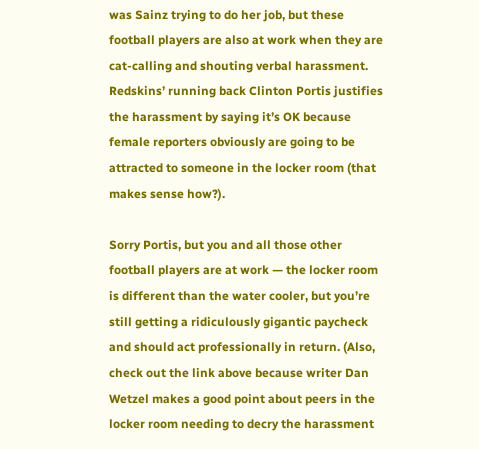was Sainz trying to do her job, but these football players are also at work when they are cat-calling and shouting verbal harassment. Redskins’ running back Clinton Portis justifies the harassment by saying it’s OK because female reporters obviously are going to be attracted to someone in the locker room (that makes sense how?).

Sorry Portis, but you and all those other football players are at work — the locker room is different than the water cooler, but you’re still getting a ridiculously gigantic paycheck and should act professionally in return. (Also, check out the link above because writer Dan Wetzel makes a good point about peers in the locker room needing to decry the harassment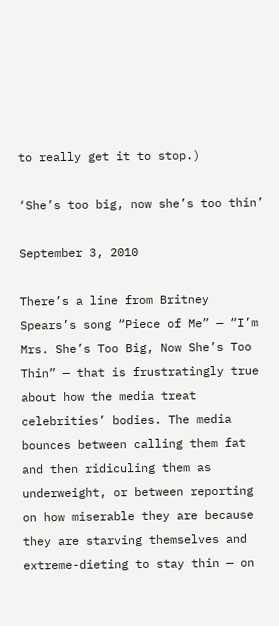to really get it to stop.)

‘She’s too big, now she’s too thin’

September 3, 2010

There’s a line from Britney Spears’s song “Piece of Me” — “I’m Mrs. She’s Too Big, Now She’s Too Thin” — that is frustratingly true about how the media treat celebrities’ bodies. The media bounces between calling them fat and then ridiculing them as underweight, or between reporting on how miserable they are because they are starving themselves and extreme-dieting to stay thin — on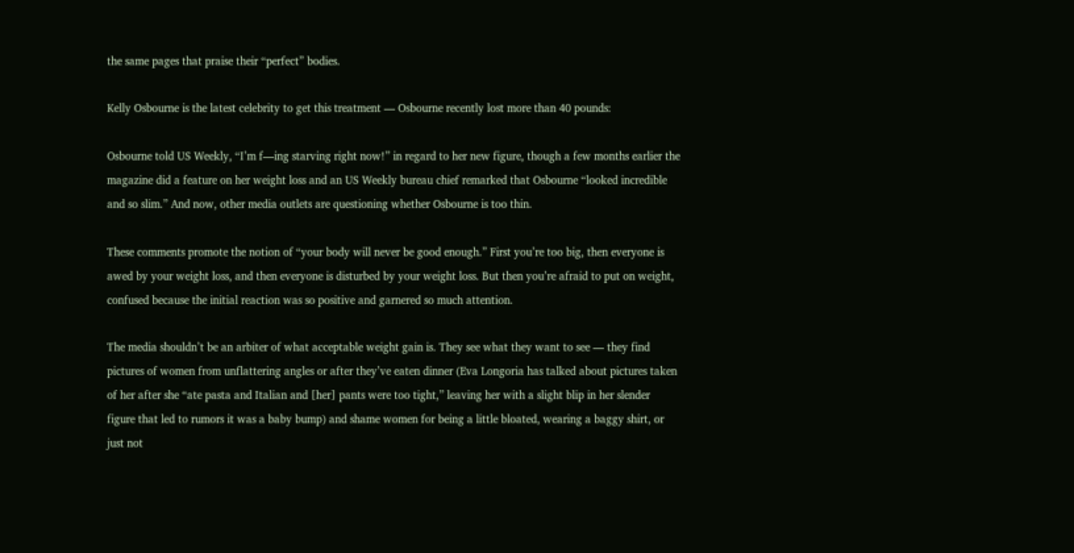the same pages that praise their “perfect” bodies.

Kelly Osbourne is the latest celebrity to get this treatment — Osbourne recently lost more than 40 pounds:

Osbourne told US Weekly, “I’m f—ing starving right now!” in regard to her new figure, though a few months earlier the magazine did a feature on her weight loss and an US Weekly bureau chief remarked that Osbourne “looked incredible and so slim.” And now, other media outlets are questioning whether Osbourne is too thin.

These comments promote the notion of “your body will never be good enough.” First you’re too big, then everyone is awed by your weight loss, and then everyone is disturbed by your weight loss. But then you’re afraid to put on weight, confused because the initial reaction was so positive and garnered so much attention.

The media shouldn’t be an arbiter of what acceptable weight gain is. They see what they want to see — they find pictures of women from unflattering angles or after they’ve eaten dinner (Eva Longoria has talked about pictures taken of her after she “ate pasta and Italian and [her] pants were too tight,” leaving her with a slight blip in her slender figure that led to rumors it was a baby bump) and shame women for being a little bloated, wearing a baggy shirt, or just not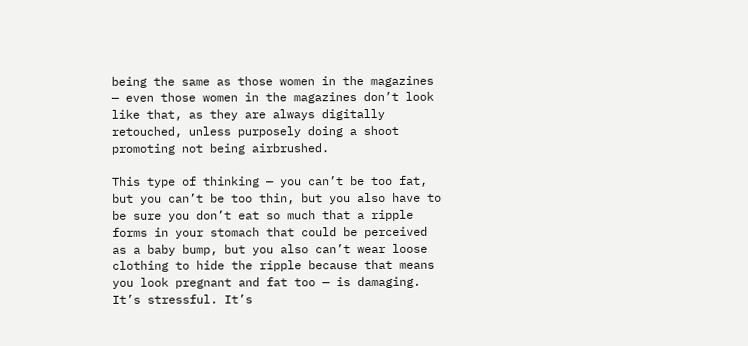being the same as those women in the magazines — even those women in the magazines don’t look like that, as they are always digitally retouched, unless purposely doing a shoot promoting not being airbrushed.

This type of thinking — you can’t be too fat, but you can’t be too thin, but you also have to be sure you don’t eat so much that a ripple forms in your stomach that could be perceived as a baby bump, but you also can’t wear loose clothing to hide the ripple because that means you look pregnant and fat too — is damaging. It’s stressful. It’s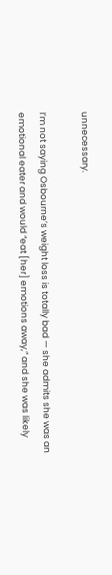unnecessary.

I’m not saying Osbourne’s weight loss is totally bad — she admits she was an emotional eater and would “eat [her] emotions away,” and she was likely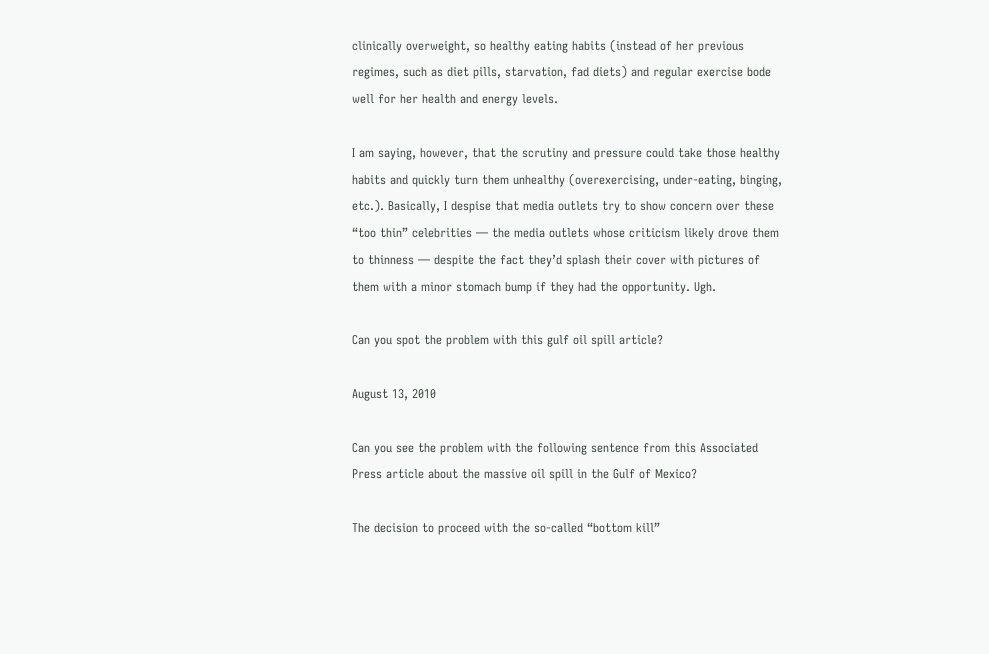clinically overweight, so healthy eating habits (instead of her previous regimes, such as diet pills, starvation, fad diets) and regular exercise bode well for her health and energy levels.

I am saying, however, that the scrutiny and pressure could take those healthy habits and quickly turn them unhealthy (overexercising, under-eating, binging, etc.). Basically, I despise that media outlets try to show concern over these “too thin” celebrities — the media outlets whose criticism likely drove them to thinness — despite the fact they’d splash their cover with pictures of them with a minor stomach bump if they had the opportunity. Ugh.

Can you spot the problem with this gulf oil spill article?

August 13, 2010

Can you see the problem with the following sentence from this Associated Press article about the massive oil spill in the Gulf of Mexico?

The decision to proceed with the so-called “bottom kill”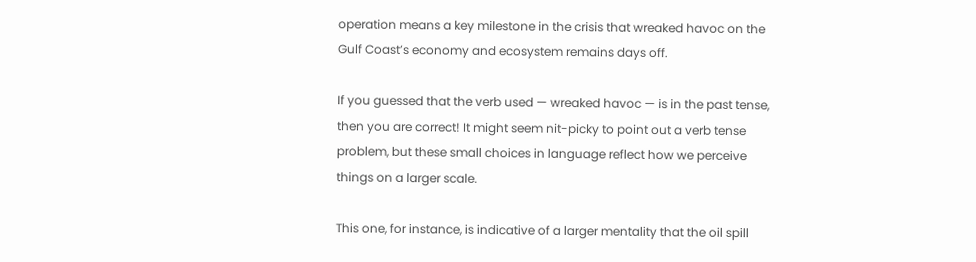operation means a key milestone in the crisis that wreaked havoc on the Gulf Coast’s economy and ecosystem remains days off.

If you guessed that the verb used — wreaked havoc — is in the past tense, then you are correct! It might seem nit-picky to point out a verb tense problem, but these small choices in language reflect how we perceive things on a larger scale.

This one, for instance, is indicative of a larger mentality that the oil spill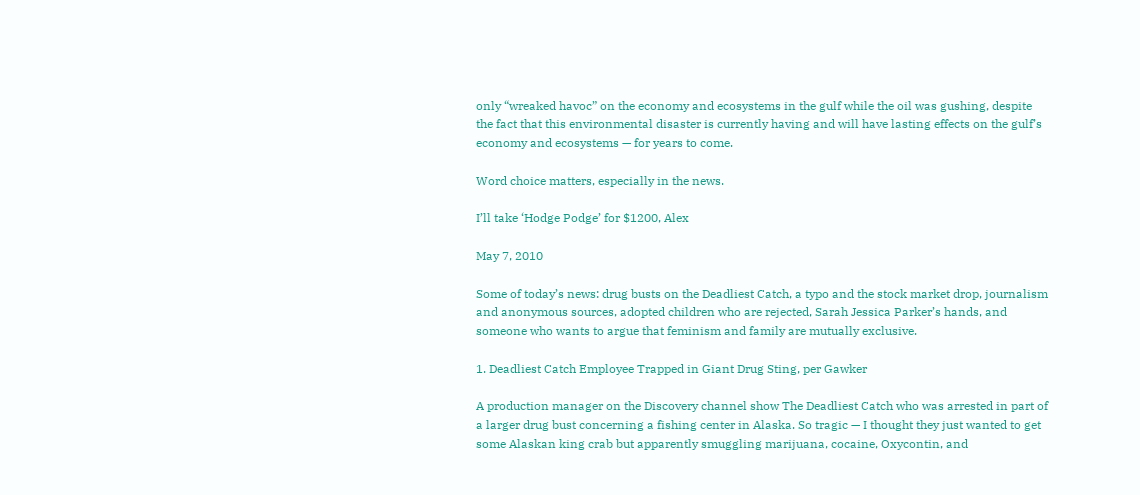only “wreaked havoc” on the economy and ecosystems in the gulf while the oil was gushing, despite the fact that this environmental disaster is currently having and will have lasting effects on the gulf’s economy and ecosystems — for years to come.

Word choice matters, especially in the news.

I’ll take ‘Hodge Podge’ for $1200, Alex

May 7, 2010

Some of today’s news: drug busts on the Deadliest Catch, a typo and the stock market drop, journalism and anonymous sources, adopted children who are rejected, Sarah Jessica Parker’s hands, and someone who wants to argue that feminism and family are mutually exclusive.

1. Deadliest Catch Employee Trapped in Giant Drug Sting, per Gawker

A production manager on the Discovery channel show The Deadliest Catch who was arrested in part of a larger drug bust concerning a fishing center in Alaska. So tragic — I thought they just wanted to get some Alaskan king crab but apparently smuggling marijuana, cocaine, Oxycontin, and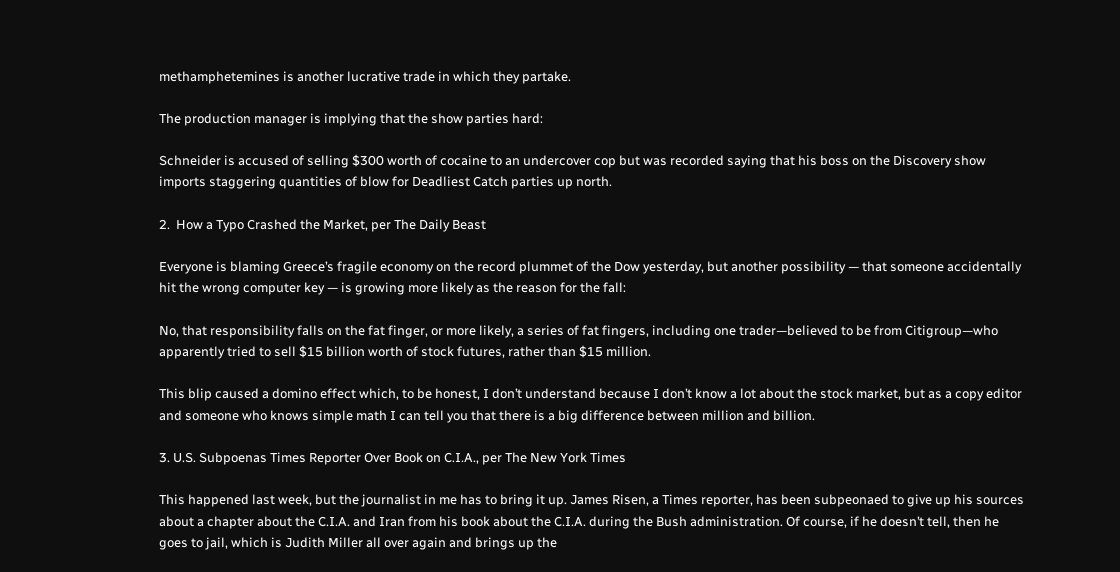methamphetemines is another lucrative trade in which they partake.

The production manager is implying that the show parties hard:

Schneider is accused of selling $300 worth of cocaine to an undercover cop but was recorded saying that his boss on the Discovery show imports staggering quantities of blow for Deadliest Catch parties up north.

2.  How a Typo Crashed the Market, per The Daily Beast

Everyone is blaming Greece’s fragile economy on the record plummet of the Dow yesterday, but another possibility — that someone accidentally hit the wrong computer key — is growing more likely as the reason for the fall:

No, that responsibility falls on the fat finger, or more likely, a series of fat fingers, including one trader—believed to be from Citigroup—who apparently tried to sell $15 billion worth of stock futures, rather than $15 million.

This blip caused a domino effect which, to be honest, I don’t understand because I don’t know a lot about the stock market, but as a copy editor and someone who knows simple math I can tell you that there is a big difference between million and billion.

3. U.S. Subpoenas Times Reporter Over Book on C.I.A., per The New York Times

This happened last week, but the journalist in me has to bring it up. James Risen, a Times reporter, has been subpeonaed to give up his sources about a chapter about the C.I.A. and Iran from his book about the C.I.A. during the Bush administration. Of course, if he doesn’t tell, then he goes to jail, which is Judith Miller all over again and brings up the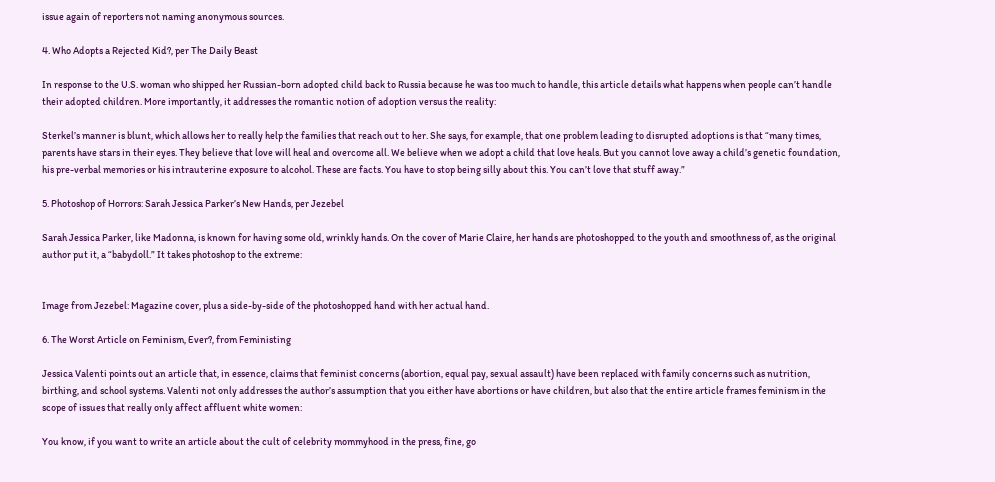issue again of reporters not naming anonymous sources.

4. Who Adopts a Rejected Kid?, per The Daily Beast

In response to the U.S. woman who shipped her Russian-born adopted child back to Russia because he was too much to handle, this article details what happens when people can’t handle their adopted children. More importantly, it addresses the romantic notion of adoption versus the reality:

Sterkel’s manner is blunt, which allows her to really help the families that reach out to her. She says, for example, that one problem leading to disrupted adoptions is that “many times, parents have stars in their eyes. They believe that love will heal and overcome all. We believe when we adopt a child that love heals. But you cannot love away a child’s genetic foundation, his pre-verbal memories or his intrauterine exposure to alcohol. These are facts. You have to stop being silly about this. You can’t love that stuff away.”

5. Photoshop of Horrors: Sarah Jessica Parker’s New Hands, per Jezebel

Sarah Jessica Parker, like Madonna, is known for having some old, wrinkly hands. On the cover of Marie Claire, her hands are photoshopped to the youth and smoothness of, as the original author put it, a “babydoll.” It takes photoshop to the extreme:


Image from Jezebel: Magazine cover, plus a side-by-side of the photoshopped hand with her actual hand.

6. The Worst Article on Feminism, Ever?, from Feministing

Jessica Valenti points out an article that, in essence, claims that feminist concerns (abortion, equal pay, sexual assault) have been replaced with family concerns such as nutrition, birthing, and school systems. Valenti not only addresses the author’s assumption that you either have abortions or have children, but also that the entire article frames feminism in the scope of issues that really only affect affluent white women:

You know, if you want to write an article about the cult of celebrity mommyhood in the press, fine, go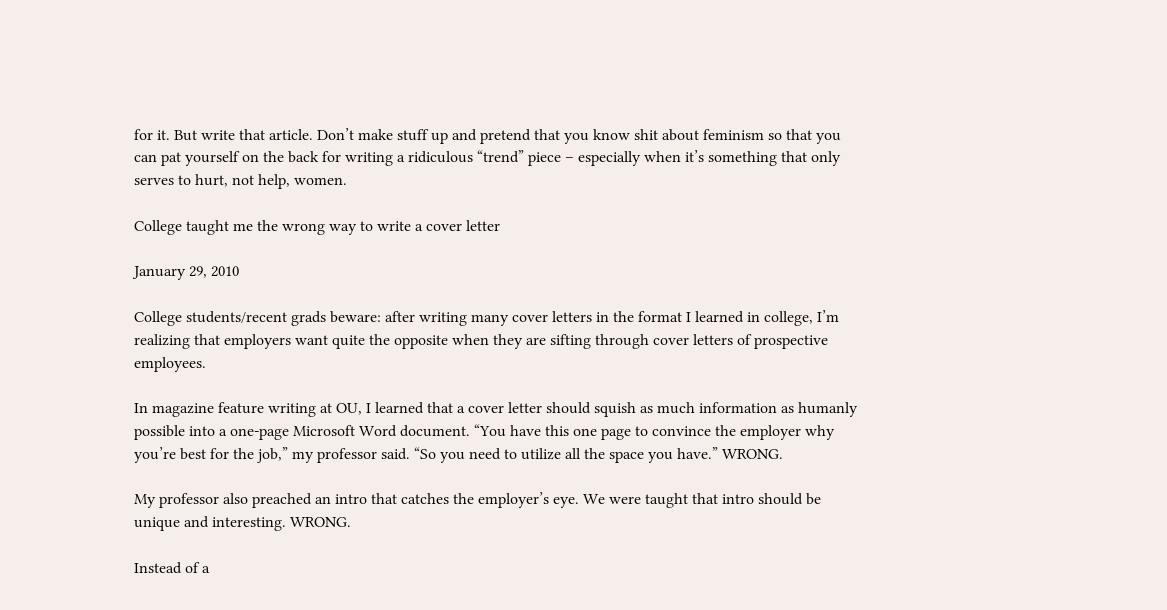for it. But write that article. Don’t make stuff up and pretend that you know shit about feminism so that you can pat yourself on the back for writing a ridiculous “trend” piece – especially when it’s something that only serves to hurt, not help, women.

College taught me the wrong way to write a cover letter

January 29, 2010

College students/recent grads beware: after writing many cover letters in the format I learned in college, I’m realizing that employers want quite the opposite when they are sifting through cover letters of prospective employees.

In magazine feature writing at OU, I learned that a cover letter should squish as much information as humanly possible into a one-page Microsoft Word document. “You have this one page to convince the employer why you’re best for the job,” my professor said. “So you need to utilize all the space you have.” WRONG.

My professor also preached an intro that catches the employer’s eye. We were taught that intro should be unique and interesting. WRONG.

Instead of a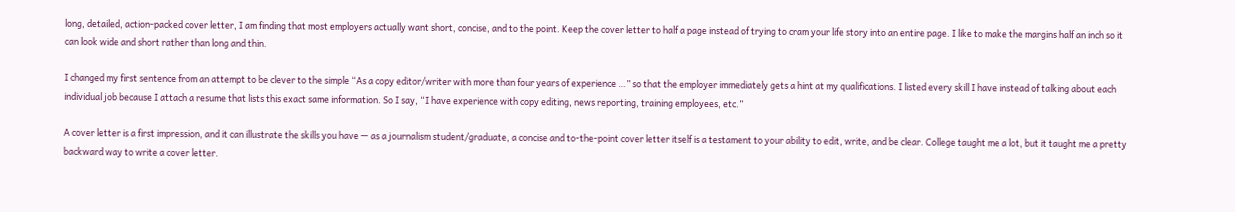long, detailed, action-packed cover letter, I am finding that most employers actually want short, concise, and to the point. Keep the cover letter to half a page instead of trying to cram your life story into an entire page. I like to make the margins half an inch so it can look wide and short rather than long and thin.

I changed my first sentence from an attempt to be clever to the simple “As a copy editor/writer with more than four years of experience …” so that the employer immediately gets a hint at my qualifications. I listed every skill I have instead of talking about each individual job because I attach a resume that lists this exact same information. So I say, “I have experience with copy editing, news reporting, training employees, etc.”

A cover letter is a first impression, and it can illustrate the skills you have — as a journalism student/graduate, a concise and to-the-point cover letter itself is a testament to your ability to edit, write, and be clear. College taught me a lot, but it taught me a pretty backward way to write a cover letter.